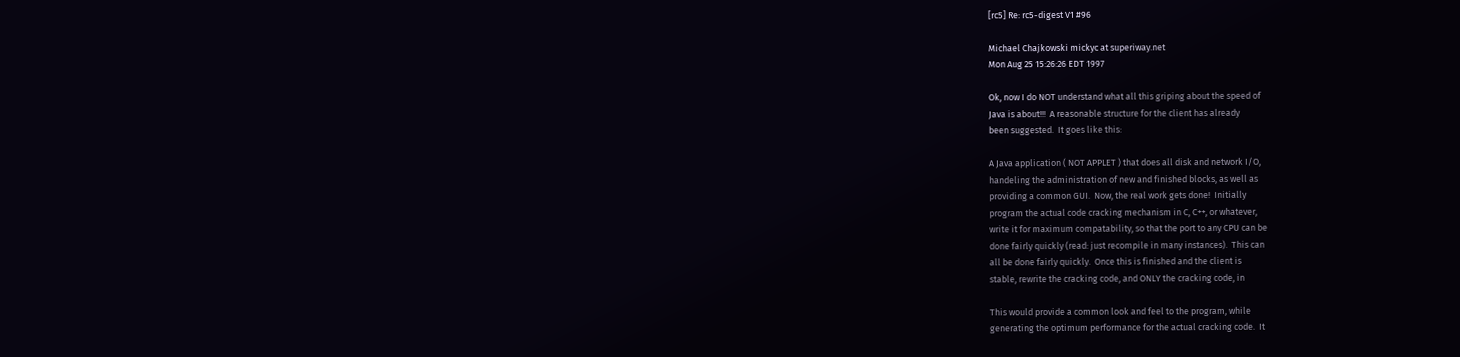[rc5] Re: rc5-digest V1 #96

Michael Chajkowski mickyc at superiway.net
Mon Aug 25 15:26:26 EDT 1997

Ok, now I do NOT understand what all this griping about the speed of
Java is about!!!  A reasonable structure for the client has already
been suggested.  It goes like this:

A Java application ( NOT APPLET ) that does all disk and network I/O,
handeling the administration of new and finished blocks, as well as
providing a common GUI.  Now, the real work gets done!  Initially
program the actual code cracking mechanism in C, C++, or whatever,
write it for maximum compatability, so that the port to any CPU can be
done fairly quickly (read: just recompile in many instances).  This can
all be done fairly quickly.  Once this is finished and the client is
stable, rewrite the cracking code, and ONLY the cracking code, in

This would provide a common look and feel to the program, while
generating the optimum performance for the actual cracking code.  It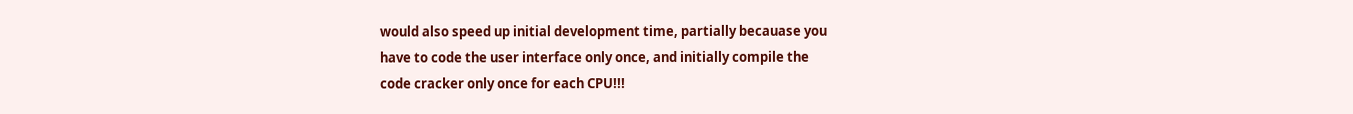would also speed up initial development time, partially becauase you
have to code the user interface only once, and initially compile the
code cracker only once for each CPU!!!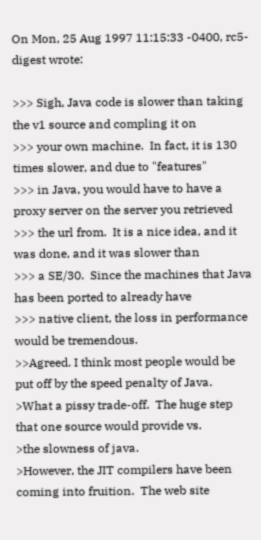On Mon, 25 Aug 1997 11:15:33 -0400, rc5-digest wrote:

>>> Sigh, Java code is slower than taking the v1 source and compling it on
>>> your own machine.  In fact, it is 130 times slower, and due to "features"
>>> in Java, you would have to have a proxy server on the server you retrieved
>>> the url from.  It is a nice idea, and it was done, and it was slower than
>>> a SE/30.  Since the machines that Java has been ported to already have
>>> native client, the loss in performance would be tremendous.
>>Agreed. I think most people would be put off by the speed penalty of Java.
>What a pissy trade-off.  The huge step that one source would provide vs.
>the slowness of java.
>However, the JIT compilers have been coming into fruition.  The web site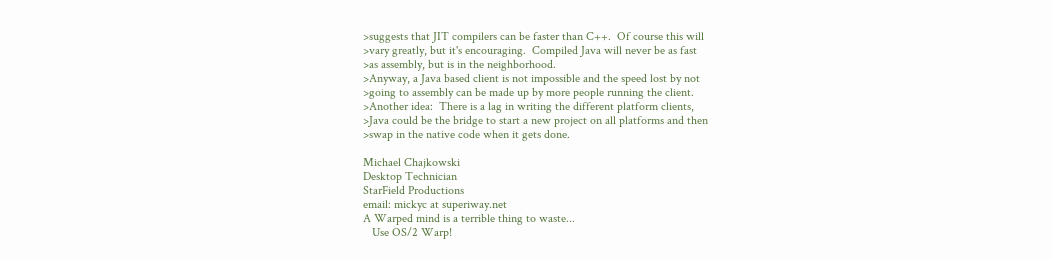>suggests that JIT compilers can be faster than C++.  Of course this will
>vary greatly, but it's encouraging.  Compiled Java will never be as fast
>as assembly, but is in the neighborhood.
>Anyway, a Java based client is not impossible and the speed lost by not
>going to assembly can be made up by more people running the client.
>Another idea:  There is a lag in writing the different platform clients,
>Java could be the bridge to start a new project on all platforms and then
>swap in the native code when it gets done.

Michael Chajkowski
Desktop Technician
StarField Productions
email: mickyc at superiway.net
A Warped mind is a terrible thing to waste...
   Use OS/2 Warp!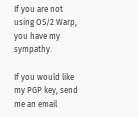If you are not using OS/2 Warp, you have my sympathy.

If you would like my PGP key, send me an email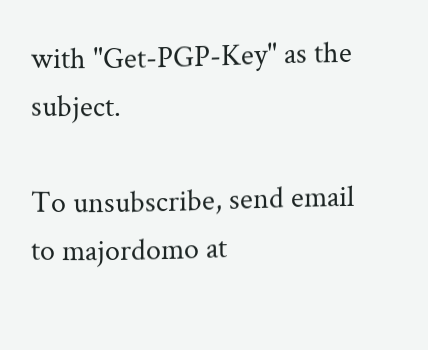with "Get-PGP-Key" as the subject.

To unsubscribe, send email to majordomo at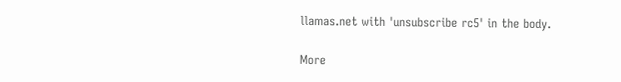llamas.net with 'unsubscribe rc5' in the body.

More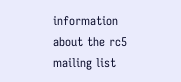information about the rc5 mailing list